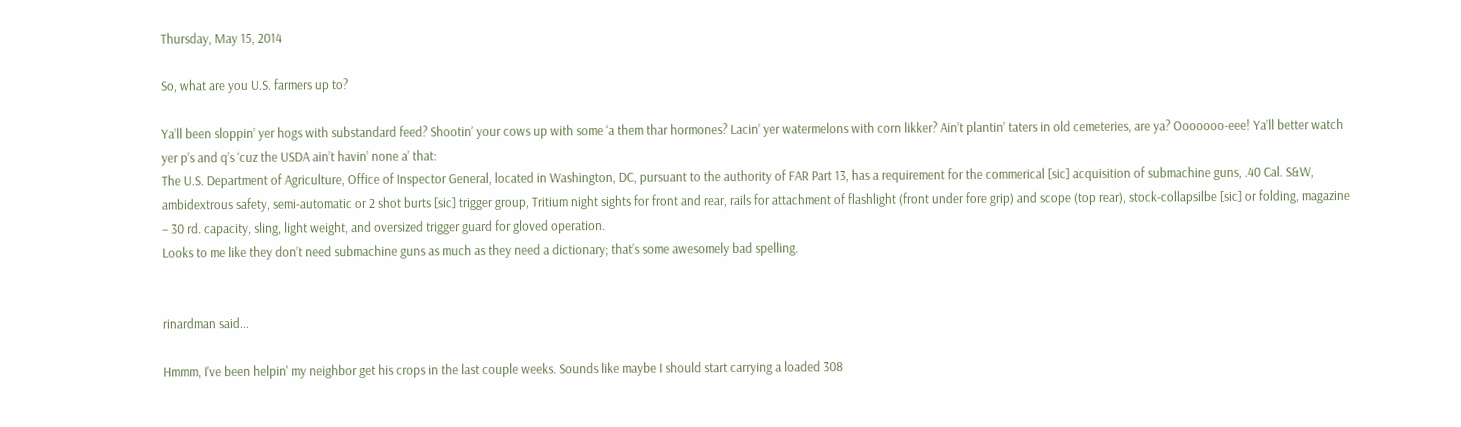Thursday, May 15, 2014

So, what are you U.S. farmers up to?

Ya’ll been sloppin’ yer hogs with substandard feed? Shootin’ your cows up with some ‘a them thar hormones? Lacin’ yer watermelons with corn likker? Ain’t plantin’ taters in old cemeteries, are ya? Ooooooo-eee! Ya’ll better watch yer p’s and q’s ‘cuz the USDA ain’t havin’ none a’ that:
The U.S. Department of Agriculture, Office of Inspector General, located in Washington, DC, pursuant to the authority of FAR Part 13, has a requirement for the commerical [sic] acquisition of submachine guns, .40 Cal. S&W, ambidextrous safety, semi-automatic or 2 shot burts [sic] trigger group, Tritium night sights for front and rear, rails for attachment of flashlight (front under fore grip) and scope (top rear), stock-collapsilbe [sic] or folding, magazine – 30 rd. capacity, sling, light weight, and oversized trigger guard for gloved operation.
Looks to me like they don’t need submachine guns as much as they need a dictionary; that’s some awesomely bad spelling.


rinardman said...

Hmmm, I've been helpin' my neighbor get his crops in the last couple weeks. Sounds like maybe I should start carrying a loaded 308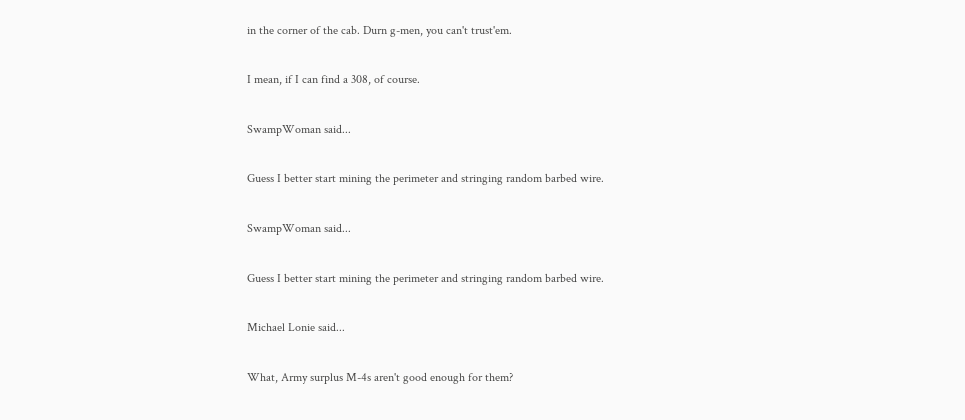in the corner of the cab. Durn g-men, you can't trust'em.

I mean, if I can find a 308, of course.

SwampWoman said...

Guess I better start mining the perimeter and stringing random barbed wire.

SwampWoman said...

Guess I better start mining the perimeter and stringing random barbed wire.

Michael Lonie said...

What, Army surplus M-4s aren't good enough for them?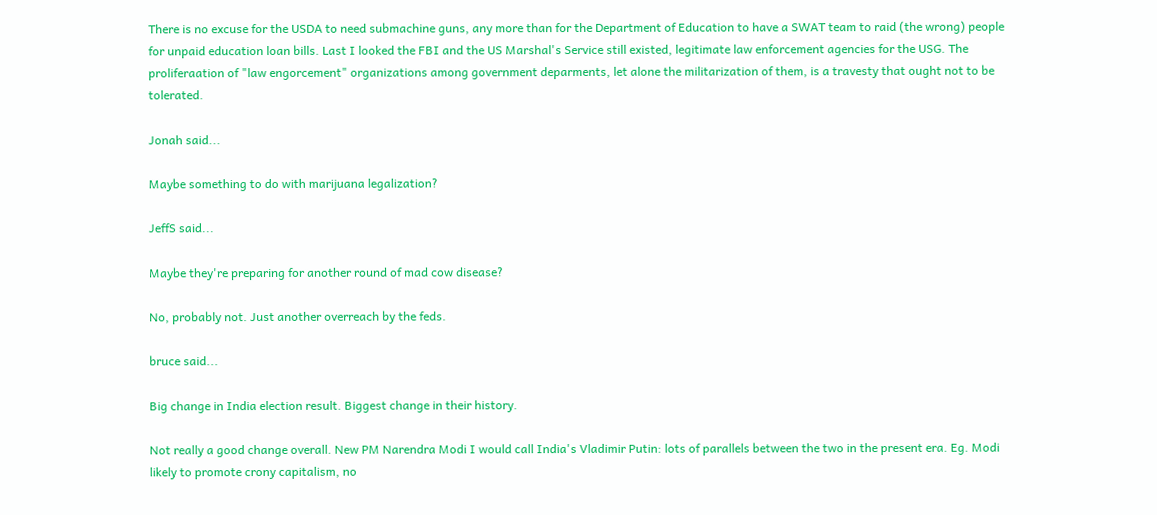There is no excuse for the USDA to need submachine guns, any more than for the Department of Education to have a SWAT team to raid (the wrong) people for unpaid education loan bills. Last I looked the FBI and the US Marshal's Service still existed, legitimate law enforcement agencies for the USG. The proliferaation of "law engorcement" organizations among government deparments, let alone the militarization of them, is a travesty that ought not to be tolerated.

Jonah said...

Maybe something to do with marijuana legalization?

JeffS said...

Maybe they're preparing for another round of mad cow disease?

No, probably not. Just another overreach by the feds.

bruce said...

Big change in India election result. Biggest change in their history.

Not really a good change overall. New PM Narendra Modi I would call India's Vladimir Putin: lots of parallels between the two in the present era. Eg. Modi likely to promote crony capitalism, no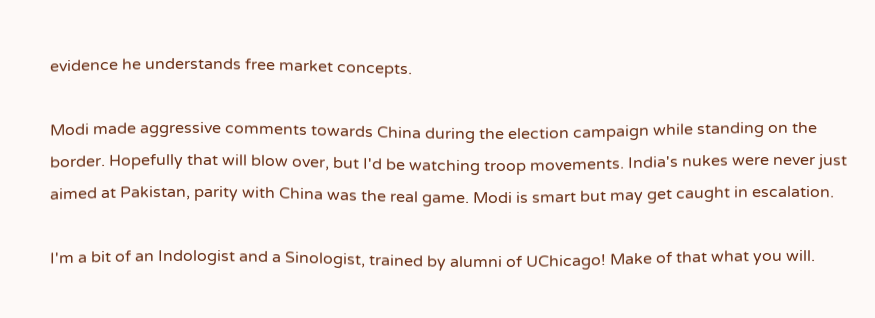evidence he understands free market concepts.

Modi made aggressive comments towards China during the election campaign while standing on the border. Hopefully that will blow over, but I'd be watching troop movements. India's nukes were never just aimed at Pakistan, parity with China was the real game. Modi is smart but may get caught in escalation.

I'm a bit of an Indologist and a Sinologist, trained by alumni of UChicago! Make of that what you will.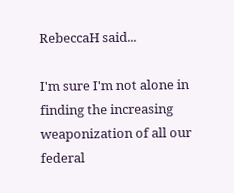RebeccaH said...

I'm sure I'm not alone in finding the increasing weaponization of all our federal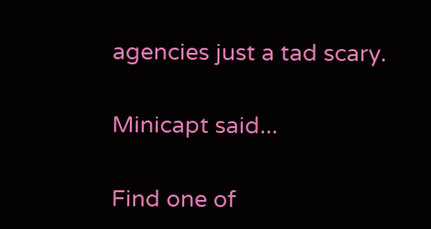agencies just a tad scary.

Minicapt said...

Find one of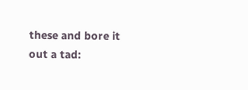these and bore it out a tad: